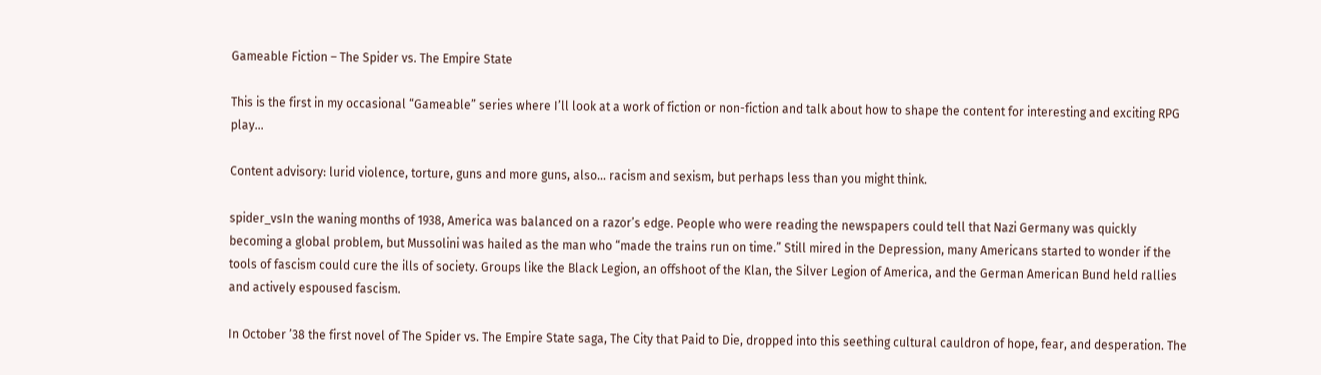Gameable Fiction – The Spider vs. The Empire State

This is the first in my occasional “Gameable” series where I’ll look at a work of fiction or non-fiction and talk about how to shape the content for interesting and exciting RPG play…

Content advisory: lurid violence, torture, guns and more guns, also… racism and sexism, but perhaps less than you might think.

spider_vsIn the waning months of 1938, America was balanced on a razor’s edge. People who were reading the newspapers could tell that Nazi Germany was quickly becoming a global problem, but Mussolini was hailed as the man who “made the trains run on time.” Still mired in the Depression, many Americans started to wonder if the tools of fascism could cure the ills of society. Groups like the Black Legion, an offshoot of the Klan, the Silver Legion of America, and the German American Bund held rallies and actively espoused fascism.

In October ’38 the first novel of The Spider vs. The Empire State saga, The City that Paid to Die, dropped into this seething cultural cauldron of hope, fear, and desperation. The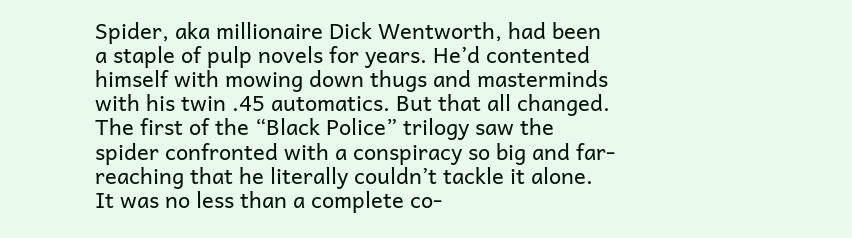Spider, aka millionaire Dick Wentworth, had been a staple of pulp novels for years. He’d contented himself with mowing down thugs and masterminds with his twin .45 automatics. But that all changed. The first of the “Black Police” trilogy saw the spider confronted with a conspiracy so big and far-reaching that he literally couldn’t tackle it alone. It was no less than a complete co-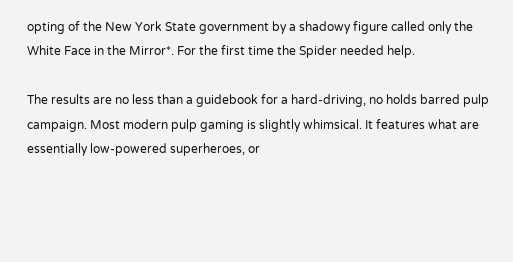opting of the New York State government by a shadowy figure called only the White Face in the Mirror*. For the first time the Spider needed help.

The results are no less than a guidebook for a hard-driving, no holds barred pulp campaign. Most modern pulp gaming is slightly whimsical. It features what are essentially low-powered superheroes, or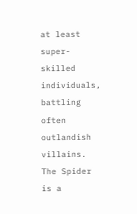at least super-skilled individuals, battling often outlandish villains. The Spider is a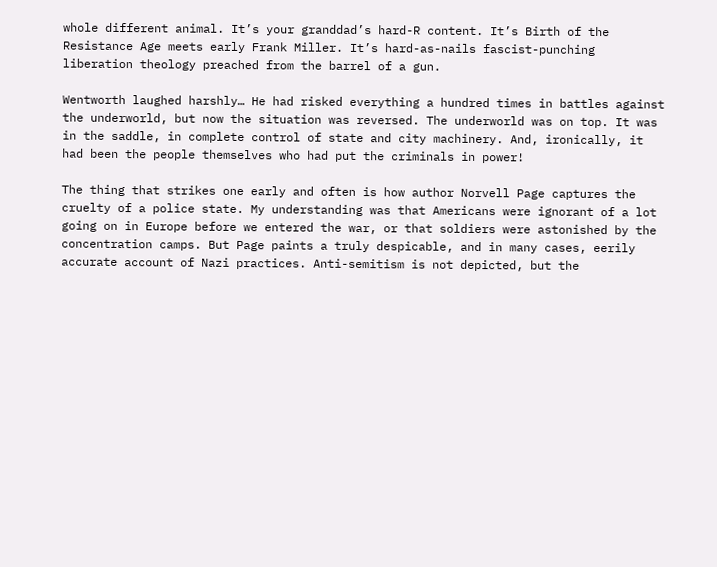whole different animal. It’s your granddad’s hard-R content. It’s Birth of the Resistance Age meets early Frank Miller. It’s hard-as-nails fascist-punching liberation theology preached from the barrel of a gun.

Wentworth laughed harshly… He had risked everything a hundred times in battles against the underworld, but now the situation was reversed. The underworld was on top. It was in the saddle, in complete control of state and city machinery. And, ironically, it had been the people themselves who had put the criminals in power!

The thing that strikes one early and often is how author Norvell Page captures the cruelty of a police state. My understanding was that Americans were ignorant of a lot going on in Europe before we entered the war, or that soldiers were astonished by the concentration camps. But Page paints a truly despicable, and in many cases, eerily accurate account of Nazi practices. Anti-semitism is not depicted, but the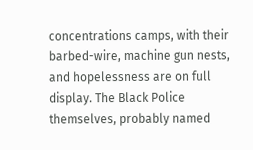concentrations camps, with their barbed-wire, machine gun nests, and hopelessness are on full display. The Black Police themselves, probably named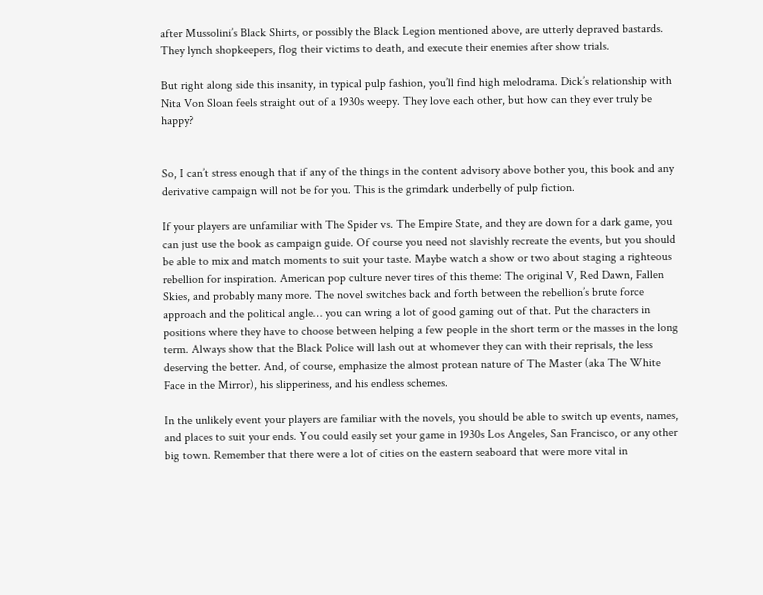after Mussolini’s Black Shirts, or possibly the Black Legion mentioned above, are utterly depraved bastards. They lynch shopkeepers, flog their victims to death, and execute their enemies after show trials.

But right along side this insanity, in typical pulp fashion, you’ll find high melodrama. Dick’s relationship with Nita Von Sloan feels straight out of a 1930s weepy. They love each other, but how can they ever truly be happy?


So, I can’t stress enough that if any of the things in the content advisory above bother you, this book and any derivative campaign will not be for you. This is the grimdark underbelly of pulp fiction.

If your players are unfamiliar with The Spider vs. The Empire State, and they are down for a dark game, you can just use the book as campaign guide. Of course you need not slavishly recreate the events, but you should be able to mix and match moments to suit your taste. Maybe watch a show or two about staging a righteous rebellion for inspiration. American pop culture never tires of this theme: The original V, Red Dawn, Fallen Skies, and probably many more. The novel switches back and forth between the rebellion’s brute force approach and the political angle… you can wring a lot of good gaming out of that. Put the characters in positions where they have to choose between helping a few people in the short term or the masses in the long term. Always show that the Black Police will lash out at whomever they can with their reprisals, the less deserving the better. And, of course, emphasize the almost protean nature of The Master (aka The White Face in the Mirror), his slipperiness, and his endless schemes.

In the unlikely event your players are familiar with the novels, you should be able to switch up events, names, and places to suit your ends. You could easily set your game in 1930s Los Angeles, San Francisco, or any other big town. Remember that there were a lot of cities on the eastern seaboard that were more vital in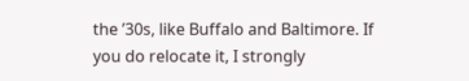the ’30s, like Buffalo and Baltimore. If you do relocate it, I strongly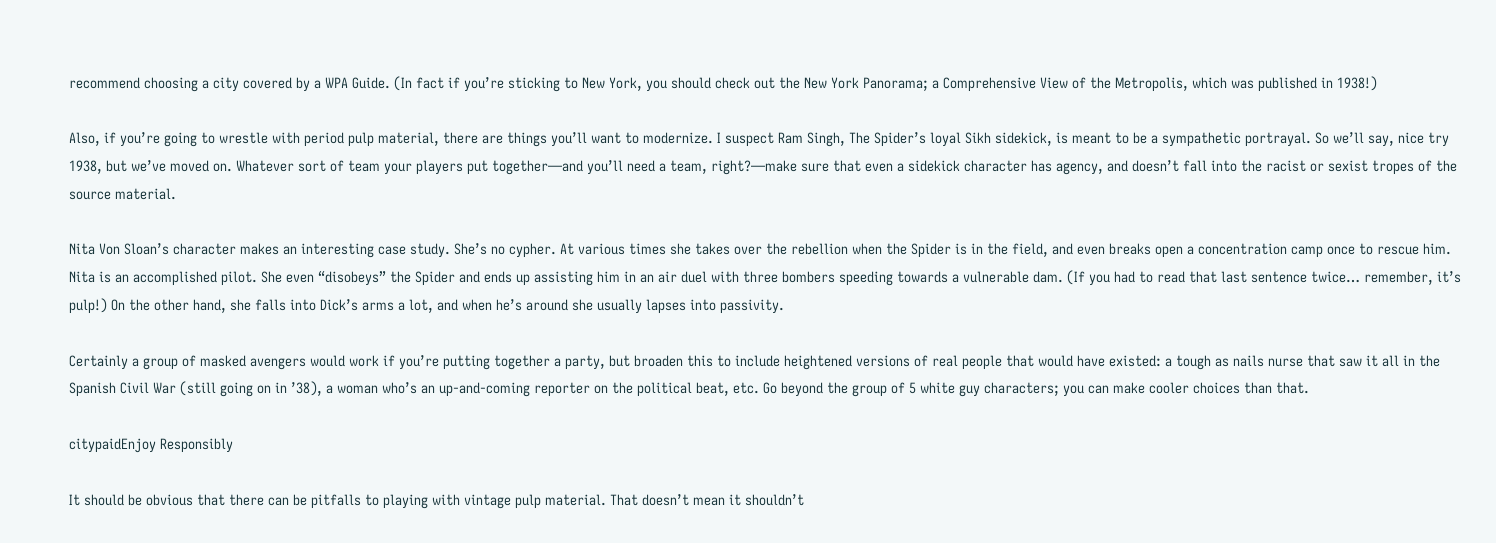recommend choosing a city covered by a WPA Guide. (In fact if you’re sticking to New York, you should check out the New York Panorama; a Comprehensive View of the Metropolis, which was published in 1938!)

Also, if you’re going to wrestle with period pulp material, there are things you’ll want to modernize. I suspect Ram Singh, The Spider’s loyal Sikh sidekick, is meant to be a sympathetic portrayal. So we’ll say, nice try 1938, but we’ve moved on. Whatever sort of team your players put together—and you’ll need a team, right?—make sure that even a sidekick character has agency, and doesn’t fall into the racist or sexist tropes of the source material.

Nita Von Sloan’s character makes an interesting case study. She’s no cypher. At various times she takes over the rebellion when the Spider is in the field, and even breaks open a concentration camp once to rescue him. Nita is an accomplished pilot. She even “disobeys” the Spider and ends up assisting him in an air duel with three bombers speeding towards a vulnerable dam. (If you had to read that last sentence twice… remember, it’s pulp!) On the other hand, she falls into Dick’s arms a lot, and when he’s around she usually lapses into passivity.

Certainly a group of masked avengers would work if you’re putting together a party, but broaden this to include heightened versions of real people that would have existed: a tough as nails nurse that saw it all in the Spanish Civil War (still going on in ’38), a woman who’s an up-and-coming reporter on the political beat, etc. Go beyond the group of 5 white guy characters; you can make cooler choices than that.

citypaidEnjoy Responsibly

It should be obvious that there can be pitfalls to playing with vintage pulp material. That doesn’t mean it shouldn’t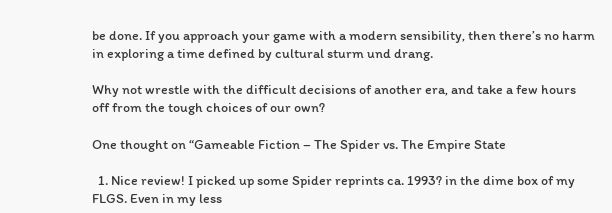be done. If you approach your game with a modern sensibility, then there’s no harm in exploring a time defined by cultural sturm und drang.

Why not wrestle with the difficult decisions of another era, and take a few hours off from the tough choices of our own?

One thought on “Gameable Fiction – The Spider vs. The Empire State

  1. Nice review! I picked up some Spider reprints ca. 1993? in the dime box of my FLGS. Even in my less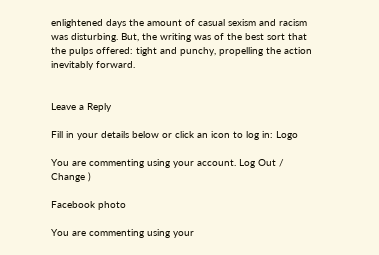enlightened days the amount of casual sexism and racism was disturbing. But, the writing was of the best sort that the pulps offered: tight and punchy, propelling the action inevitably forward.


Leave a Reply

Fill in your details below or click an icon to log in: Logo

You are commenting using your account. Log Out /  Change )

Facebook photo

You are commenting using your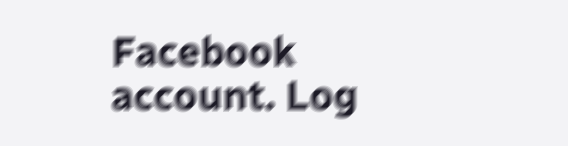Facebook account. Log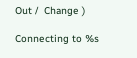Out /  Change )

Connecting to %s